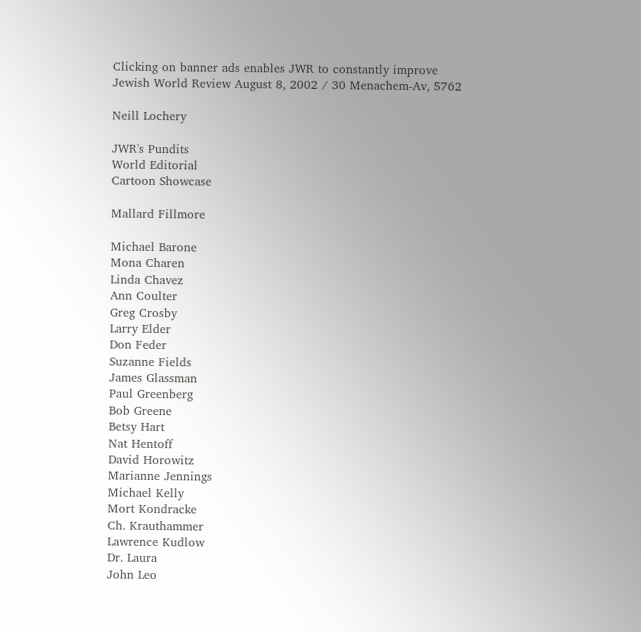Clicking on banner ads enables JWR to constantly improve
Jewish World Review August 8, 2002 / 30 Menachem-Av, 5762

Neill Lochery

JWR's Pundits
World Editorial
Cartoon Showcase

Mallard Fillmore

Michael Barone
Mona Charen
Linda Chavez
Ann Coulter
Greg Crosby
Larry Elder
Don Feder
Suzanne Fields
James Glassman
Paul Greenberg
Bob Greene
Betsy Hart
Nat Hentoff
David Horowitz
Marianne Jennings
Michael Kelly
Mort Kondracke
Ch. Krauthammer
Lawrence Kudlow
Dr. Laura
John Leo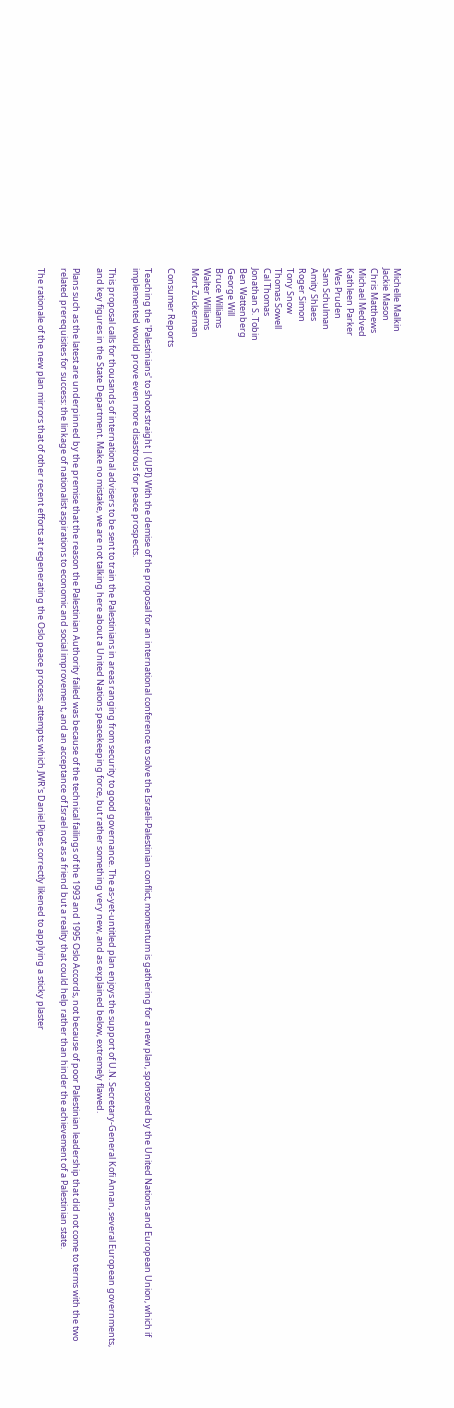Michelle Malkin
Jackie Mason
Chris Matthews
Michael Medved
Kathleen Parker
Wes Pruden
Sam Schulman
Amity Shlaes
Roger Simon
Tony Snow
Thomas Sowell
Cal Thomas
Jonathan S. Tobin
Ben Wattenberg
George Will
Bruce Williams
Walter Williams
Mort Zuckerman

Consumer Reports

Teaching the 'Palestinians' to shoot straight | (UPI) With the demise of the proposal for an international conference to solve the Israeli-Palestinian conflict, momentum is gathering for a new plan, sponsored by the United Nations and European Union, which if implemented would prove even more disastrous for peace prospects.

This proposal calls for thousands of international advisers to be sent to train the Palestinians in areas ranging from security to good governance. The as-yet-untitled plan enjoys the support of U.N. Secretary-General Kofi Annan, several European governments, and key figures in the State Department. Make no mistake, we are not talking here about a United Nations peacekeeping force, but rather something very new, and as explained below, extremely flawed.

Plans such as the latest are underpinned by the premise that the reason the Palestinian Authority failed was because of the technical failings of the 1993 and 1995 Oslo Accords, not because of poor Palestinian leadership that did not come to terms with the two related prerequisites for success: the linkage of nationalist aspirations to economic and social improvement, and an acceptance of Israel not as a friend but a reality that could help rather than hinder the achievement of a Palestinian state.

The rationale of the new plan mirrors that of other recent efforts at regenerating the Oslo peace process, attempts which JWR's Daniel Pipes correctly likened to applying a sticky plaster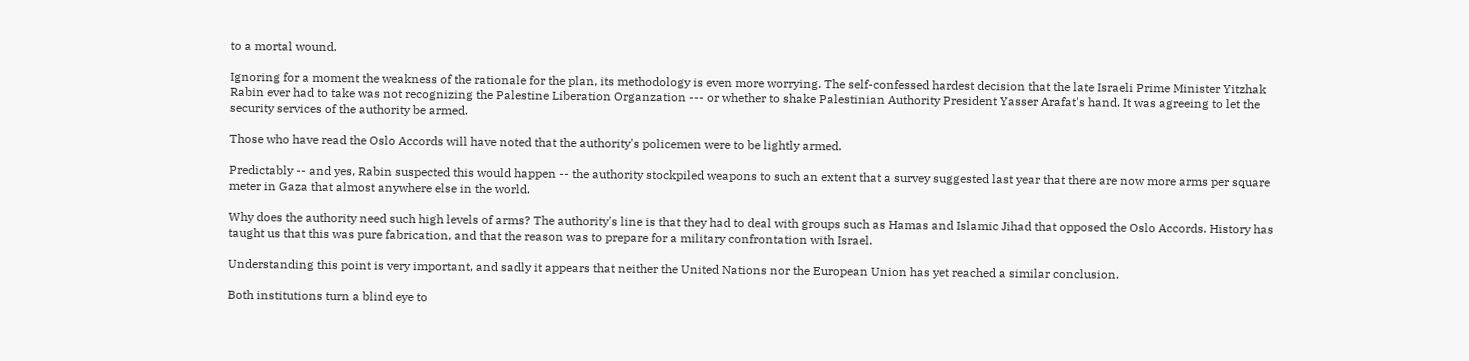to a mortal wound.

Ignoring for a moment the weakness of the rationale for the plan, its methodology is even more worrying. The self-confessed hardest decision that the late Israeli Prime Minister Yitzhak Rabin ever had to take was not recognizing the Palestine Liberation Organzation --- or whether to shake Palestinian Authority President Yasser Arafat's hand. It was agreeing to let the security services of the authority be armed.

Those who have read the Oslo Accords will have noted that the authority's policemen were to be lightly armed.

Predictably -- and yes, Rabin suspected this would happen -- the authority stockpiled weapons to such an extent that a survey suggested last year that there are now more arms per square meter in Gaza that almost anywhere else in the world.

Why does the authority need such high levels of arms? The authority's line is that they had to deal with groups such as Hamas and Islamic Jihad that opposed the Oslo Accords. History has taught us that this was pure fabrication, and that the reason was to prepare for a military confrontation with Israel.

Understanding this point is very important, and sadly it appears that neither the United Nations nor the European Union has yet reached a similar conclusion.

Both institutions turn a blind eye to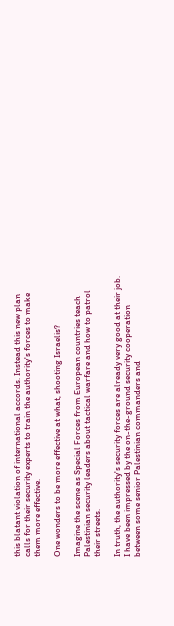this blatant violation of international accords. Instead this new plan calls for their security experts to train the authority's forces to make them more effective.

One wonders to be more effective at what, shooting Israelis?

Imagine the scene as Special Forces from European countries teach Palestinian security leaders about tactical warfare and how to patrol their streets.

In truth, the authority's security forces are already very good at their job. I have been impressed by the on-the-ground security cooperation between some senior Palestinian commanders and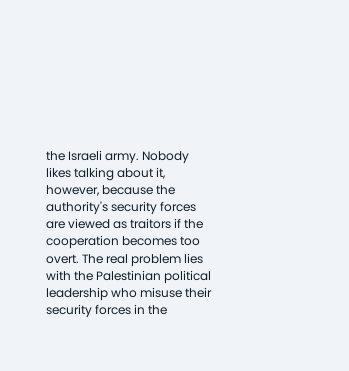the Israeli army. Nobody likes talking about it, however, because the authority's security forces are viewed as traitors if the cooperation becomes too overt. The real problem lies with the Palestinian political leadership who misuse their security forces in the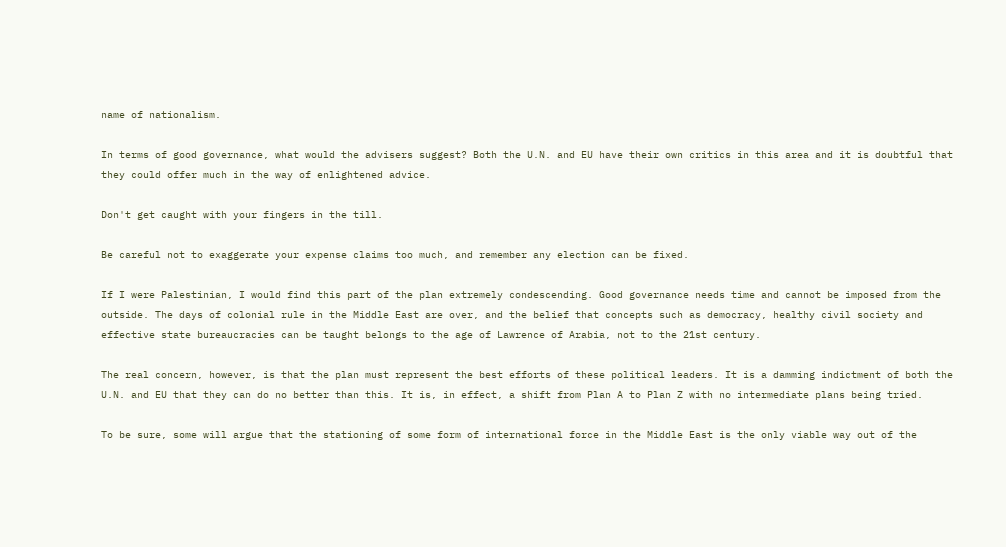name of nationalism.

In terms of good governance, what would the advisers suggest? Both the U.N. and EU have their own critics in this area and it is doubtful that they could offer much in the way of enlightened advice.

Don't get caught with your fingers in the till.

Be careful not to exaggerate your expense claims too much, and remember any election can be fixed.

If I were Palestinian, I would find this part of the plan extremely condescending. Good governance needs time and cannot be imposed from the outside. The days of colonial rule in the Middle East are over, and the belief that concepts such as democracy, healthy civil society and effective state bureaucracies can be taught belongs to the age of Lawrence of Arabia, not to the 21st century.

The real concern, however, is that the plan must represent the best efforts of these political leaders. It is a damming indictment of both the U.N. and EU that they can do no better than this. It is, in effect, a shift from Plan A to Plan Z with no intermediate plans being tried.

To be sure, some will argue that the stationing of some form of international force in the Middle East is the only viable way out of the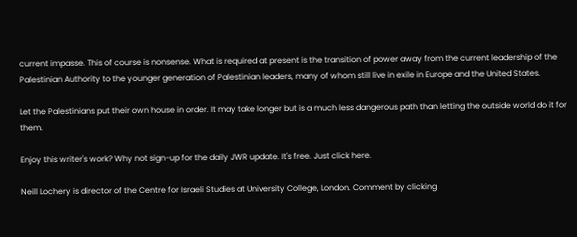current impasse. This of course is nonsense. What is required at present is the transition of power away from the current leadership of the Palestinian Authority to the younger generation of Palestinian leaders, many of whom still live in exile in Europe and the United States.

Let the Palestinians put their own house in order. It may take longer but is a much less dangerous path than letting the outside world do it for them.

Enjoy this writer's work? Why not sign-up for the daily JWR update. It's free. Just click here.

Neill Lochery is director of the Centre for Israeli Studies at University College, London. Comment by clicking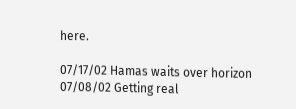here.

07/17/02 Hamas waits over horizon
07/08/02 Getting real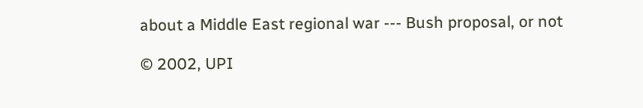about a Middle East regional war --- Bush proposal, or not

© 2002, UPI